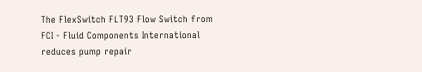The FlexSwitch FLT93 Flow Switch from FCI - Fluid Components International reduces pump repair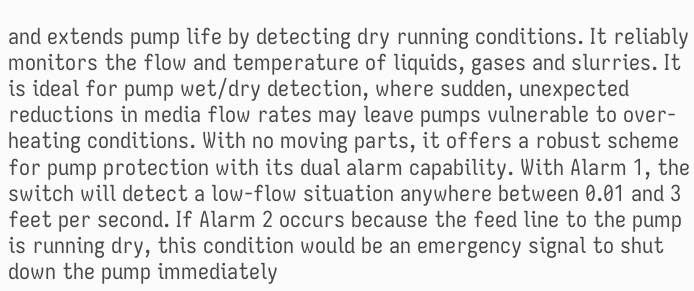and extends pump life by detecting dry running conditions. It reliably monitors the flow and temperature of liquids, gases and slurries. It is ideal for pump wet/dry detection, where sudden, unexpected reductions in media flow rates may leave pumps vulnerable to over-heating conditions. With no moving parts, it offers a robust scheme for pump protection with its dual alarm capability. With Alarm 1, the switch will detect a low-flow situation anywhere between 0.01 and 3 feet per second. If Alarm 2 occurs because the feed line to the pump is running dry, this condition would be an emergency signal to shut down the pump immediately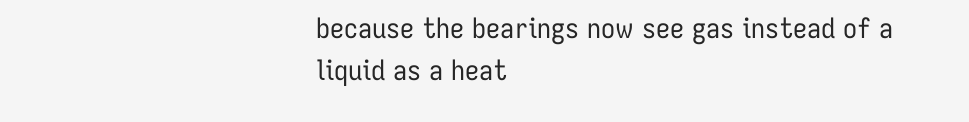because the bearings now see gas instead of a liquid as a heat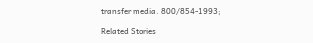transfer media. 800/854-1993;

Related Stories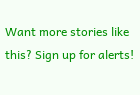Want more stories like this? Sign up for alerts!